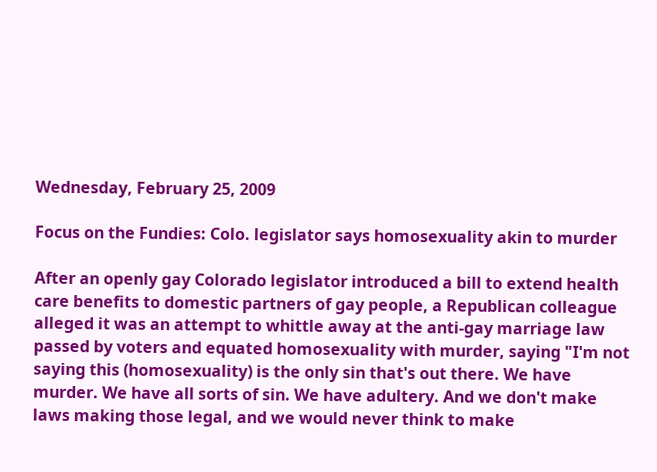Wednesday, February 25, 2009

Focus on the Fundies: Colo. legislator says homosexuality akin to murder

After an openly gay Colorado legislator introduced a bill to extend health care benefits to domestic partners of gay people, a Republican colleague alleged it was an attempt to whittle away at the anti-gay marriage law passed by voters and equated homosexuality with murder, saying "I'm not saying this (homosexuality) is the only sin that's out there. We have murder. We have all sorts of sin. We have adultery. And we don't make laws making those legal, and we would never think to make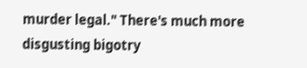murder legal." There's much more disgusting bigotry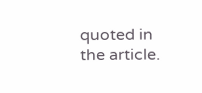quoted in the article.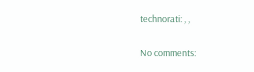technorati: , ,

No comments: